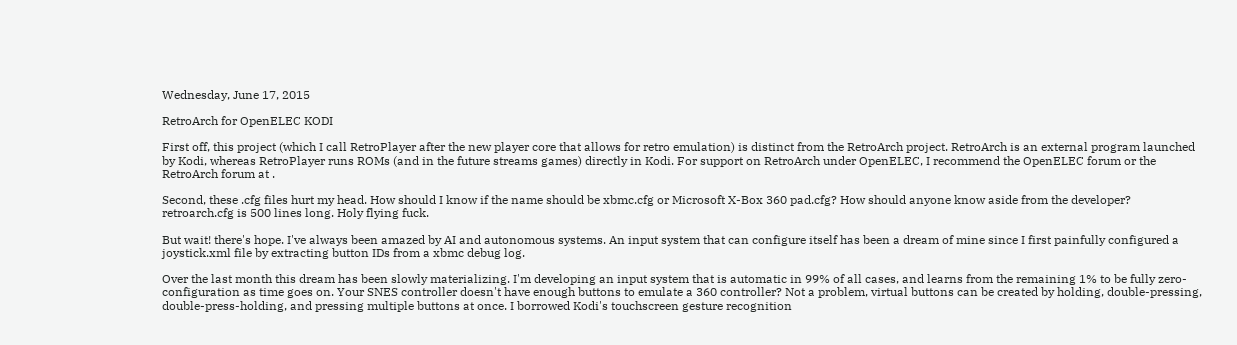Wednesday, June 17, 2015

RetroArch for OpenELEC KODI

First off, this project (which I call RetroPlayer after the new player core that allows for retro emulation) is distinct from the RetroArch project. RetroArch is an external program launched by Kodi, whereas RetroPlayer runs ROMs (and in the future streams games) directly in Kodi. For support on RetroArch under OpenELEC, I recommend the OpenELEC forum or the RetroArch forum at .

Second, these .cfg files hurt my head. How should I know if the name should be xbmc.cfg or Microsoft X-Box 360 pad.cfg? How should anyone know aside from the developer? retroarch.cfg is 500 lines long. Holy flying fuck.

But wait! there's hope. I've always been amazed by AI and autonomous systems. An input system that can configure itself has been a dream of mine since I first painfully configured a joystick.xml file by extracting button IDs from a xbmc debug log.

Over the last month this dream has been slowly materializing. I'm developing an input system that is automatic in 99% of all cases, and learns from the remaining 1% to be fully zero-configuration as time goes on. Your SNES controller doesn't have enough buttons to emulate a 360 controller? Not a problem, virtual buttons can be created by holding, double-pressing, double-press-holding, and pressing multiple buttons at once. I borrowed Kodi's touchscreen gesture recognition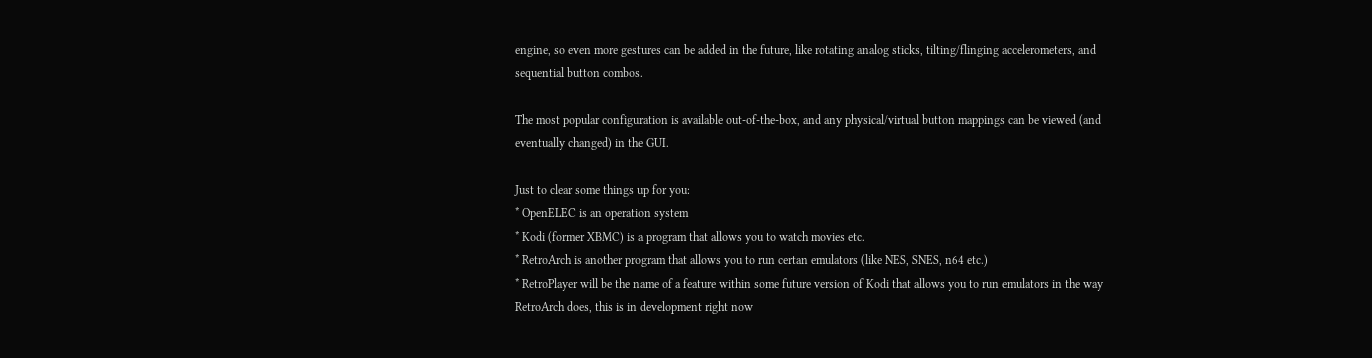engine, so even more gestures can be added in the future, like rotating analog sticks, tilting/flinging accelerometers, and sequential button combos.

The most popular configuration is available out-of-the-box, and any physical/virtual button mappings can be viewed (and eventually changed) in the GUI.

Just to clear some things up for you:
* OpenELEC is an operation system
* Kodi (former XBMC) is a program that allows you to watch movies etc.
* RetroArch is another program that allows you to run certan emulators (like NES, SNES, n64 etc.)
* RetroPlayer will be the name of a feature within some future version of Kodi that allows you to run emulators in the way RetroArch does, this is in development right now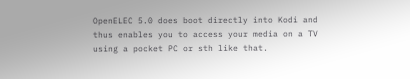OpenELEC 5.0 does boot directly into Kodi and thus enables you to access your media on a TV using a pocket PC or sth like that.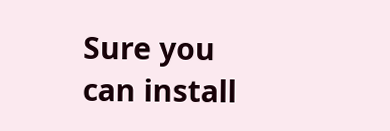Sure you can install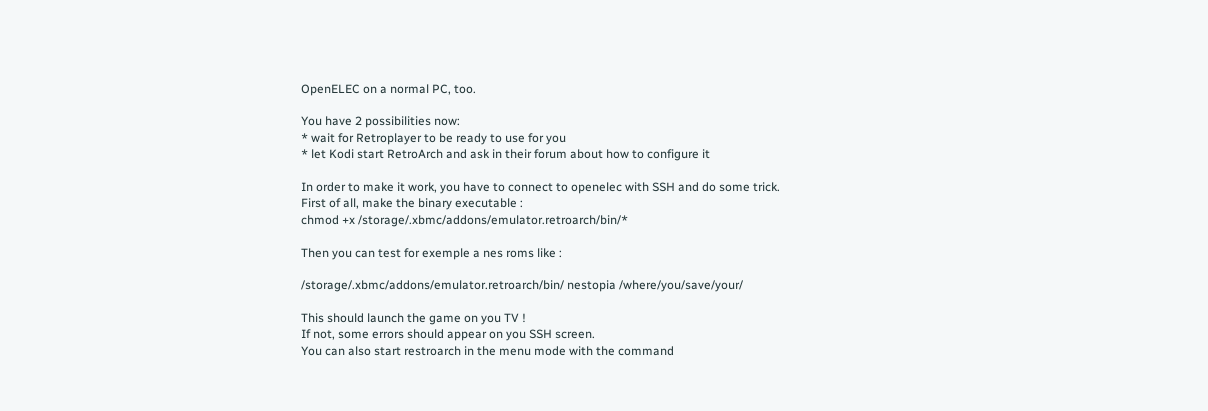OpenELEC on a normal PC, too.

You have 2 possibilities now:
* wait for Retroplayer to be ready to use for you
* let Kodi start RetroArch and ask in their forum about how to configure it

In order to make it work, you have to connect to openelec with SSH and do some trick.
First of all, make the binary executable :
chmod +x /storage/.xbmc/addons/emulator.retroarch/bin/*

Then you can test for exemple a nes roms like :

/storage/.xbmc/addons/emulator.retroarch/bin/ nestopia /where/you/save/your/

This should launch the game on you TV !
If not, some errors should appear on you SSH screen.
You can also start restroarch in the menu mode with the command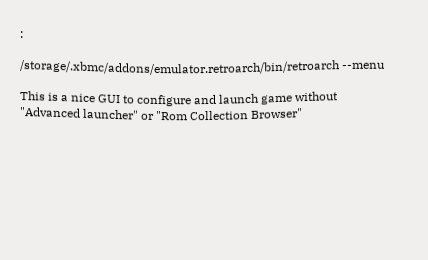:

/storage/.xbmc/addons/emulator.retroarch/bin/retroarch --menu

This is a nice GUI to configure and launch game without "Advanced launcher" or "Rom Collection Browser"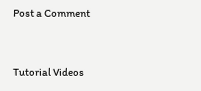Post a Comment


Tutorial Videos